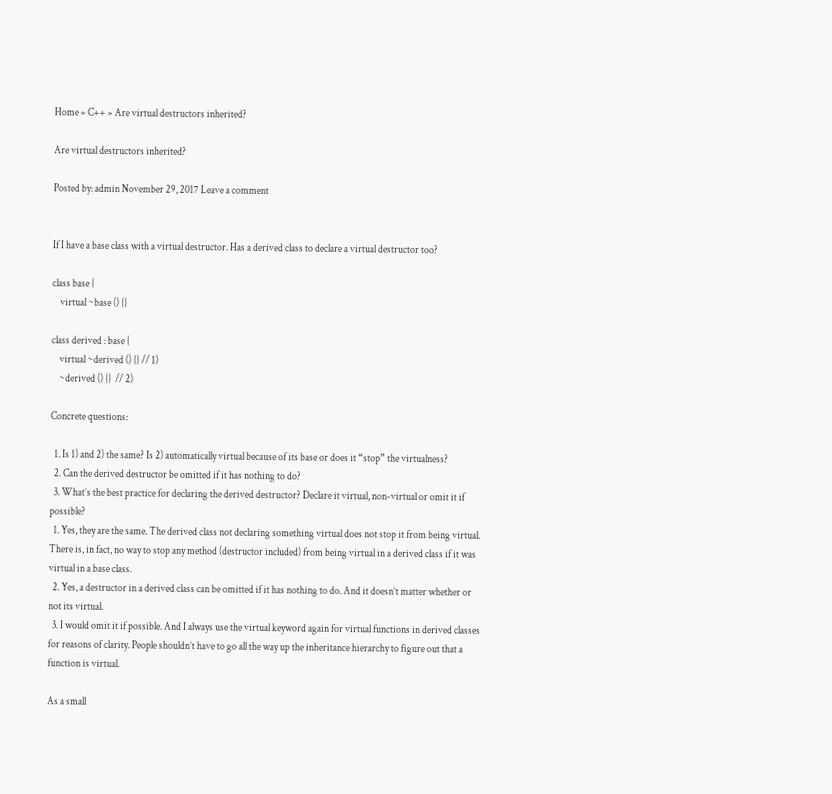Home » C++ » Are virtual destructors inherited?

Are virtual destructors inherited?

Posted by: admin November 29, 2017 Leave a comment


If I have a base class with a virtual destructor. Has a derived class to declare a virtual destructor too?

class base {
    virtual ~base () {}

class derived : base {
    virtual ~derived () {} // 1)
    ~derived () {}  // 2)

Concrete questions:

  1. Is 1) and 2) the same? Is 2) automatically virtual because of its base or does it “stop” the virtualness?
  2. Can the derived destructor be omitted if it has nothing to do?
  3. What’s the best practice for declaring the derived destructor? Declare it virtual, non-virtual or omit it if possible?
  1. Yes, they are the same. The derived class not declaring something virtual does not stop it from being virtual. There is, in fact, no way to stop any method (destructor included) from being virtual in a derived class if it was virtual in a base class.
  2. Yes, a destructor in a derived class can be omitted if it has nothing to do. And it doesn’t matter whether or not its virtual.
  3. I would omit it if possible. And I always use the virtual keyword again for virtual functions in derived classes for reasons of clarity. People shouldn’t have to go all the way up the inheritance hierarchy to figure out that a function is virtual.

As a small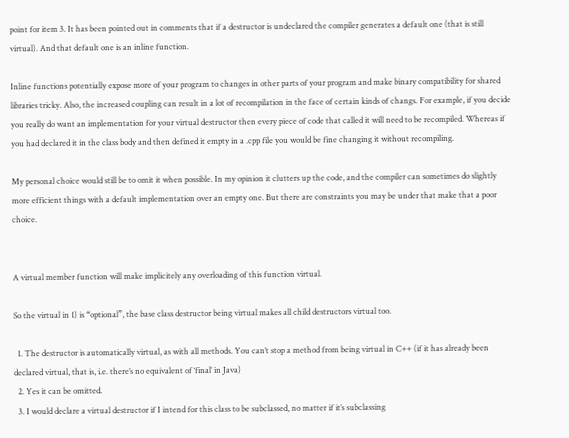point for item 3. It has been pointed out in comments that if a destructor is undeclared the compiler generates a default one (that is still virtual). And that default one is an inline function.

Inline functions potentially expose more of your program to changes in other parts of your program and make binary compatibility for shared libraries tricky. Also, the increased coupling can result in a lot of recompilation in the face of certain kinds of changs. For example, if you decide you really do want an implementation for your virtual destructor then every piece of code that called it will need to be recompiled. Whereas if you had declared it in the class body and then defined it empty in a .cpp file you would be fine changing it without recompiling.

My personal choice would still be to omit it when possible. In my opinion it clutters up the code, and the compiler can sometimes do slightly more efficient things with a default implementation over an empty one. But there are constraints you may be under that make that a poor choice.


A virtual member function will make implicitely any overloading of this function virtual.

So the virtual in 1) is “optional”, the base class destructor being virtual makes all child destructors virtual too.

  1. The destructor is automatically virtual, as with all methods. You can’t stop a method from being virtual in C++ (if it has already been declared virtual, that is, i.e. there’s no equivalent of ‘final’ in Java)
  2. Yes it can be omitted.
  3. I would declare a virtual destructor if I intend for this class to be subclassed, no matter if it’s subclassing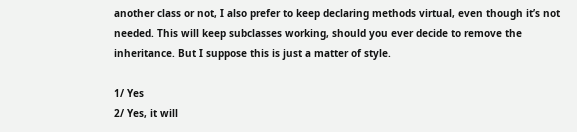another class or not, I also prefer to keep declaring methods virtual, even though it’s not needed. This will keep subclasses working, should you ever decide to remove the inheritance. But I suppose this is just a matter of style.

1/ Yes
2/ Yes, it will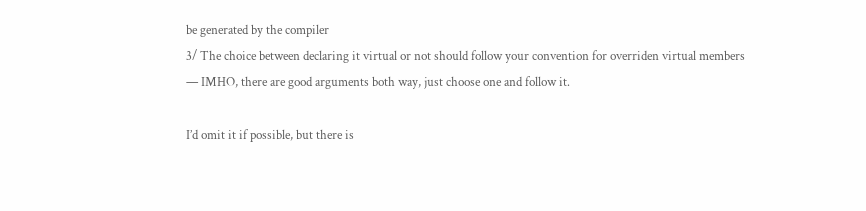be generated by the compiler
3/ The choice between declaring it virtual or not should follow your convention for overriden virtual members — IMHO, there are good arguments both way, just choose one and follow it.

I’d omit it if possible, but there is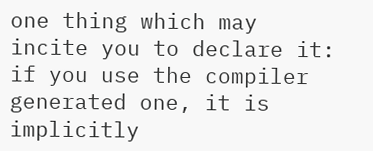one thing which may incite you to declare it: if you use the compiler generated one, it is implicitly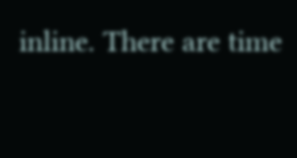inline. There are time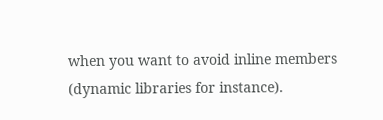when you want to avoid inline members (dynamic libraries for instance).